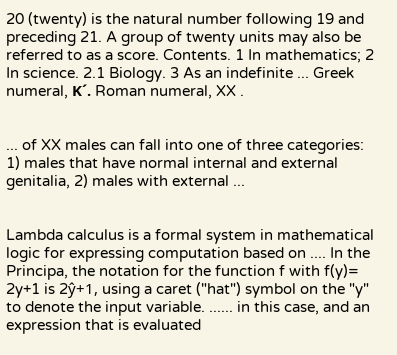20 (twenty) is the natural number following 19 and preceding 21. A group of twenty units may also be referred to as a score. Contents. 1 In mathematics; 2 In science. 2.1 Biology. 3 As an indefinite ... Greek numeral, Κ´. Roman numeral, XX .


... of XX males can fall into one of three categories: 1) males that have normal internal and external genitalia, 2) males with external ...


Lambda calculus is a formal system in mathematical logic for expressing computation based on .... In the Principa, the notation for the function f with f(y)= 2y+1 is 2ŷ+1, using a caret ("hat") symbol on the "y" to denote the input variable. ...... in this case, and an expression that is evaluated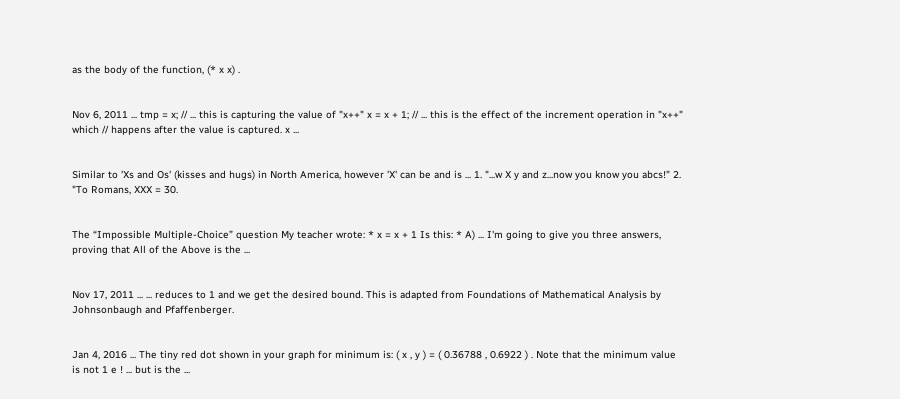as the body of the function, (* x x) .


Nov 6, 2011 ... tmp = x; // ... this is capturing the value of "x++" x = x + 1; // ... this is the effect of the increment operation in "x++" which // happens after the value is captured. x ...


Similar to 'Xs and Os' (kisses and hugs) in North America, however 'X' can be and is ... 1. "...w X y and z...now you know you abcs!" 2. "To Romans, XXX = 30.


The “Impossible Multiple-Choice” question My teacher wrote: * x = x + 1 Is this: * A) ... I'm going to give you three answers, proving that All of the Above is the ...


Nov 17, 2011 ... ... reduces to 1 and we get the desired bound. This is adapted from Foundations of Mathematical Analysis by Johnsonbaugh and Pfaffenberger.


Jan 4, 2016 ... The tiny red dot shown in your graph for minimum is: ( x , y ) = ( 0.36788 , 0.6922 ) . Note that the minimum value is not 1 e ! ... but is the ...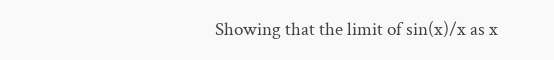Showing that the limit of sin(x)/x as x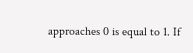approaches 0 is equal to 1. If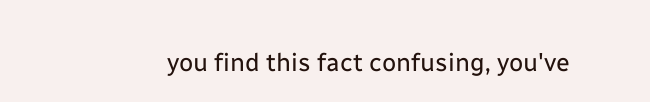you find this fact confusing, you've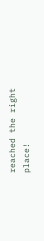reached the right place!